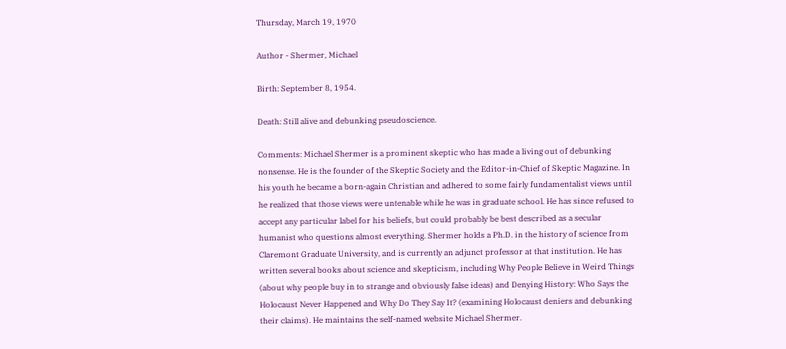Thursday, March 19, 1970

Author - Shermer, Michael

Birth: September 8, 1954.

Death: Still alive and debunking pseudoscience.

Comments: Michael Shermer is a prominent skeptic who has made a living out of debunking nonsense. He is the founder of the Skeptic Society and the Editor-in-Chief of Skeptic Magazine. In his youth he became a born-again Christian and adhered to some fairly fundamentalist views until he realized that those views were untenable while he was in graduate school. He has since refused to accept any particular label for his beliefs, but could probably be best described as a secular humanist who questions almost everything. Shermer holds a Ph.D. in the history of science from Claremont Graduate University, and is currently an adjunct professor at that institution. He has written several books about science and skepticism, including Why People Believe in Weird Things (about why people buy in to strange and obviously false ideas) and Denying History: Who Says the Holocaust Never Happened and Why Do They Say It? (examining Holocaust deniers and debunking their claims). He maintains the self-named website Michael Shermer.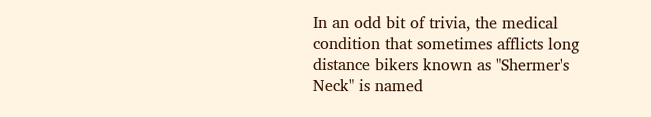In an odd bit of trivia, the medical condition that sometimes afflicts long distance bikers known as "Shermer's Neck" is named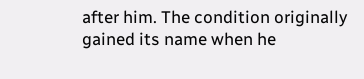after him. The condition originally gained its name when he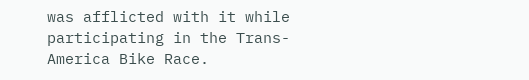was afflicted with it while participating in the Trans-America Bike Race.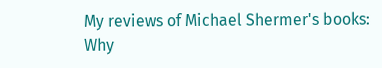My reviews of Michael Shermer's books:
Why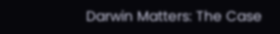Darwin Matters: The Case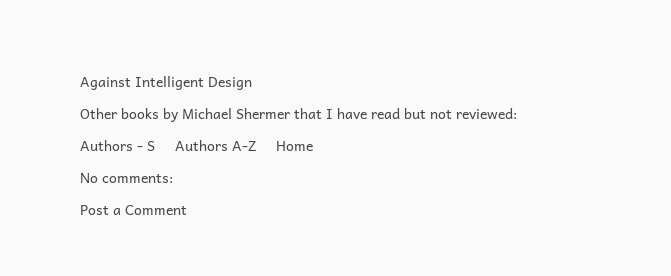Against Intelligent Design

Other books by Michael Shermer that I have read but not reviewed:

Authors - S     Authors A-Z     Home

No comments:

Post a Comment